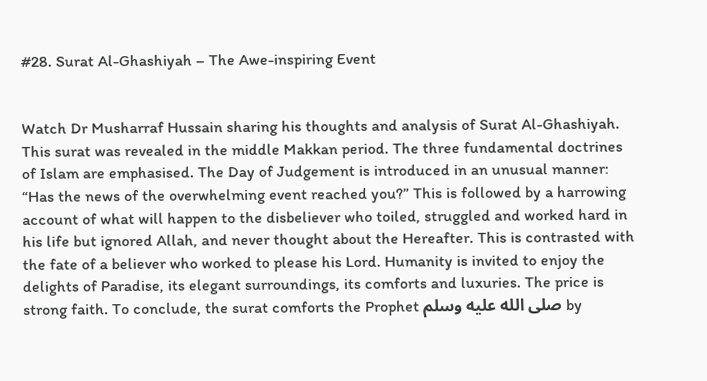#28. Surat Al-Ghashiyah – The Awe-inspiring Event


Watch Dr Musharraf Hussain sharing his thoughts and analysis of Surat Al-Ghashiyah. This surat was revealed in the middle Makkan period. The three fundamental doctrines of Islam are emphasised. The Day of Judgement is introduced in an unusual manner: “Has the news of the overwhelming event reached you?” This is followed by a harrowing account of what will happen to the disbeliever who toiled, struggled and worked hard in his life but ignored Allah, and never thought about the Hereafter. This is contrasted with the fate of a believer who worked to please his Lord. Humanity is invited to enjoy the delights of Paradise, its elegant surroundings, its comforts and luxuries. The price is strong faith. To conclude, the surat comforts the Prophet صلى الله عليه وسلم by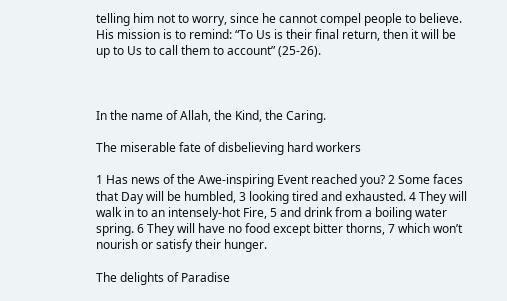telling him not to worry, since he cannot compel people to believe. His mission is to remind: “To Us is their final return, then it will be up to Us to call them to account” (25-26).



In the name of Allah, the Kind, the Caring.

The miserable fate of disbelieving hard workers

1 Has news of the Awe-inspiring Event reached you? 2 Some faces that Day will be humbled, 3 looking tired and exhausted. 4 They will walk in to an intensely-hot Fire, 5 and drink from a boiling water spring. 6 They will have no food except bitter thorns, 7 which won’t nourish or satisfy their hunger.

The delights of Paradise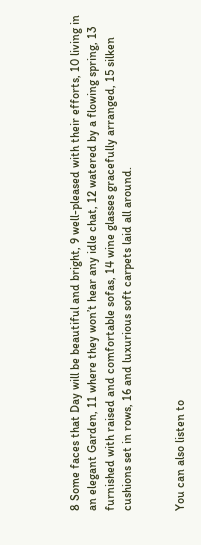8 Some faces that Day will be beautiful and bright, 9 well-pleased with their efforts, 10 living in an elegant Garden, 11 where they won’t hear any idle chat, 12 watered by a flowing spring, 13 furnished with raised and comfortable sofas, 14 wine glasses gracefully arranged, 15 silken cushions set in rows, 16 and luxurious soft carpets laid all around.


You can also listen to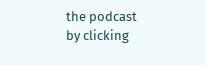the podcast by clicking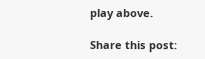play above.

Share this post: